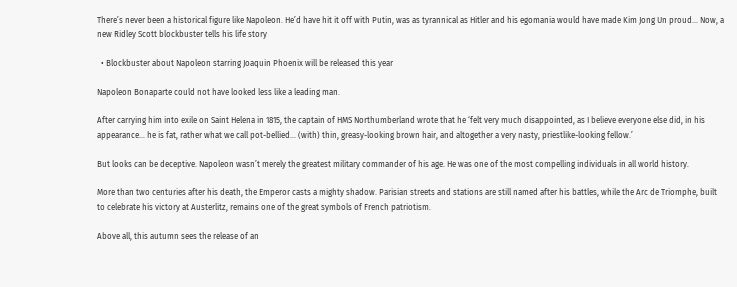There’s never been a historical figure like Napoleon. He’d have hit it off with Putin, was as tyrannical as Hitler and his egomania would have made Kim Jong Un proud… Now, a new Ridley Scott blockbuster tells his life story

  • Blockbuster about Napoleon starring Joaquin Phoenix will be released this year

Napoleon Bonaparte could not have looked less like a leading man.

After carrying him into exile on Saint Helena in 1815, the captain of HMS Northumberland wrote that he ‘felt very much disappointed, as I believe everyone else did, in his appearance… he is fat, rather what we call pot-bellied… (with) thin, greasy-looking brown hair, and altogether a very nasty, priestlike-looking fellow.’

But looks can be deceptive. Napoleon wasn’t merely the greatest military commander of his age. He was one of the most compelling individuals in all world history.

More than two centuries after his death, the Emperor casts a mighty shadow. Parisian streets and stations are still named after his battles, while the Arc de Triomphe, built to celebrate his victory at Austerlitz, remains one of the great symbols of French patriotism.

Above all, this autumn sees the release of an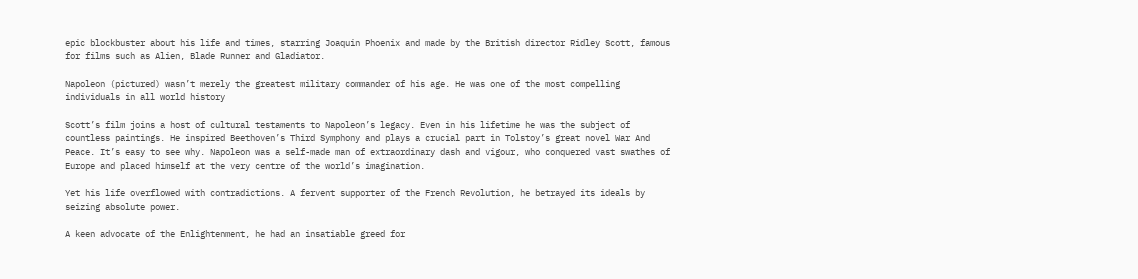epic blockbuster about his life and times, starring Joaquin Phoenix and made by the British director Ridley Scott, famous for films such as Alien, Blade Runner and Gladiator.

Napoleon (pictured) wasn’t merely the greatest military commander of his age. He was one of the most compelling individuals in all world history

Scott’s film joins a host of cultural testaments to Napoleon’s legacy. Even in his lifetime he was the subject of countless paintings. He inspired Beethoven’s Third Symphony and plays a crucial part in Tolstoy’s great novel War And Peace. It’s easy to see why. Napoleon was a self-made man of extraordinary dash and vigour, who conquered vast swathes of Europe and placed himself at the very centre of the world’s imagination.

Yet his life overflowed with contradictions. A fervent supporter of the French Revolution, he betrayed its ideals by seizing absolute power.

A keen advocate of the Enlightenment, he had an insatiable greed for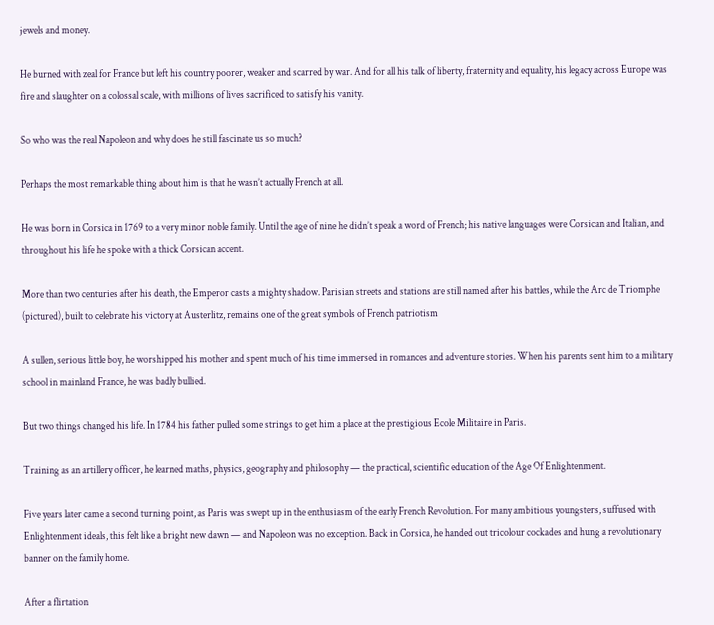jewels and money.

He burned with zeal for France but left his country poorer, weaker and scarred by war. And for all his talk of liberty, fraternity and equality, his legacy across Europe was fire and slaughter on a colossal scale, with millions of lives sacrificed to satisfy his vanity.

So who was the real Napoleon and why does he still fascinate us so much?

Perhaps the most remarkable thing about him is that he wasn’t actually French at all.

He was born in Corsica in 1769 to a very minor noble family. Until the age of nine he didn’t speak a word of French; his native languages were Corsican and Italian, and throughout his life he spoke with a thick Corsican accent.

More than two centuries after his death, the Emperor casts a mighty shadow. Parisian streets and stations are still named after his battles, while the Arc de Triomphe (pictured), built to celebrate his victory at Austerlitz, remains one of the great symbols of French patriotism

A sullen, serious little boy, he worshipped his mother and spent much of his time immersed in romances and adventure stories. When his parents sent him to a military school in mainland France, he was badly bullied.

But two things changed his life. In 1784 his father pulled some strings to get him a place at the prestigious Ecole Militaire in Paris.

Training as an artillery officer, he learned maths, physics, geography and philosophy — the practical, scientific education of the Age Of Enlightenment.

Five years later came a second turning point, as Paris was swept up in the enthusiasm of the early French Revolution. For many ambitious youngsters, suffused with Enlightenment ideals, this felt like a bright new dawn — and Napoleon was no exception. Back in Corsica, he handed out tricolour cockades and hung a revolutionary banner on the family home.

After a flirtation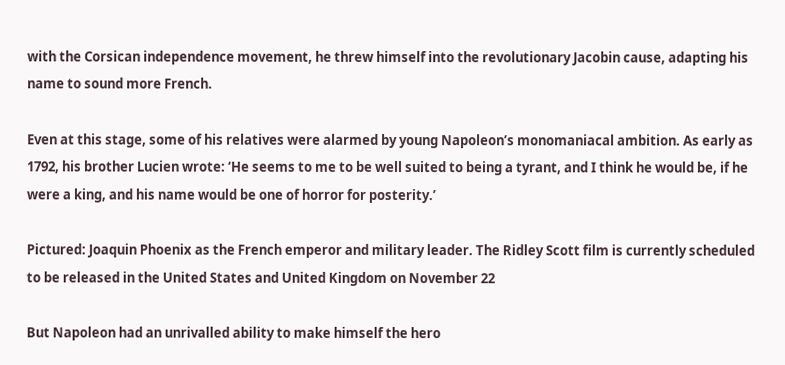with the Corsican independence movement, he threw himself into the revolutionary Jacobin cause, adapting his name to sound more French.

Even at this stage, some of his relatives were alarmed by young Napoleon’s monomaniacal ambition. As early as 1792, his brother Lucien wrote: ‘He seems to me to be well suited to being a tyrant, and I think he would be, if he were a king, and his name would be one of horror for posterity.’

Pictured: Joaquin Phoenix as the French emperor and military leader. The Ridley Scott film is currently scheduled to be released in the United States and United Kingdom on November 22

But Napoleon had an unrivalled ability to make himself the hero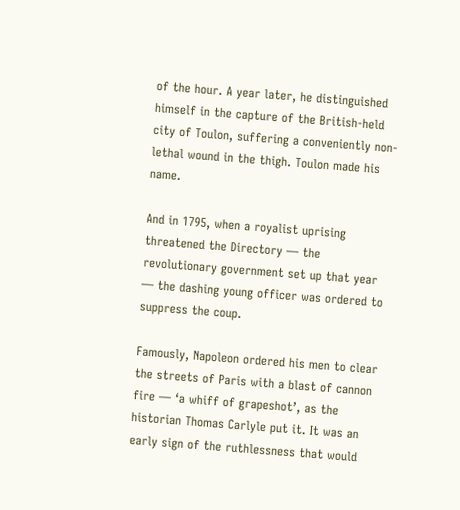of the hour. A year later, he distinguished himself in the capture of the British-held city of Toulon, suffering a conveniently non-lethal wound in the thigh. Toulon made his name.

And in 1795, when a royalist uprising threatened the Directory — the revolutionary government set up that year — the dashing young officer was ordered to suppress the coup.

Famously, Napoleon ordered his men to clear the streets of Paris with a blast of cannon fire — ‘a whiff of grapeshot’, as the historian Thomas Carlyle put it. It was an early sign of the ruthlessness that would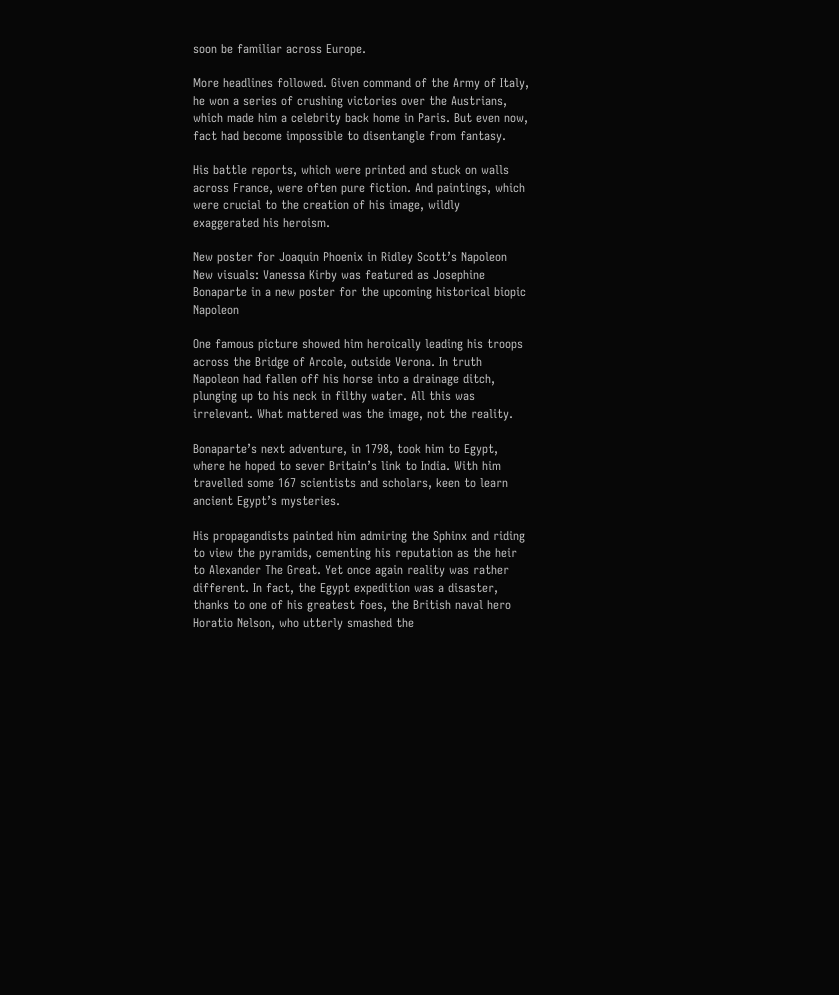soon be familiar across Europe.

More headlines followed. Given command of the Army of Italy, he won a series of crushing victories over the Austrians, which made him a celebrity back home in Paris. But even now, fact had become impossible to disentangle from fantasy.

His battle reports, which were printed and stuck on walls across France, were often pure fiction. And paintings, which were crucial to the creation of his image, wildly exaggerated his heroism.

New poster for Joaquin Phoenix in Ridley Scott’s Napoleon
New visuals: Vanessa Kirby was featured as Josephine Bonaparte in a new poster for the upcoming historical biopic Napoleon

One famous picture showed him heroically leading his troops across the Bridge of Arcole, outside Verona. In truth Napoleon had fallen off his horse into a drainage ditch, plunging up to his neck in filthy water. All this was irrelevant. What mattered was the image, not the reality.

Bonaparte’s next adventure, in 1798, took him to Egypt, where he hoped to sever Britain’s link to India. With him travelled some 167 scientists and scholars, keen to learn ancient Egypt’s mysteries.

His propagandists painted him admiring the Sphinx and riding to view the pyramids, cementing his reputation as the heir to Alexander The Great. Yet once again reality was rather different. In fact, the Egypt expedition was a disaster, thanks to one of his greatest foes, the British naval hero Horatio Nelson, who utterly smashed the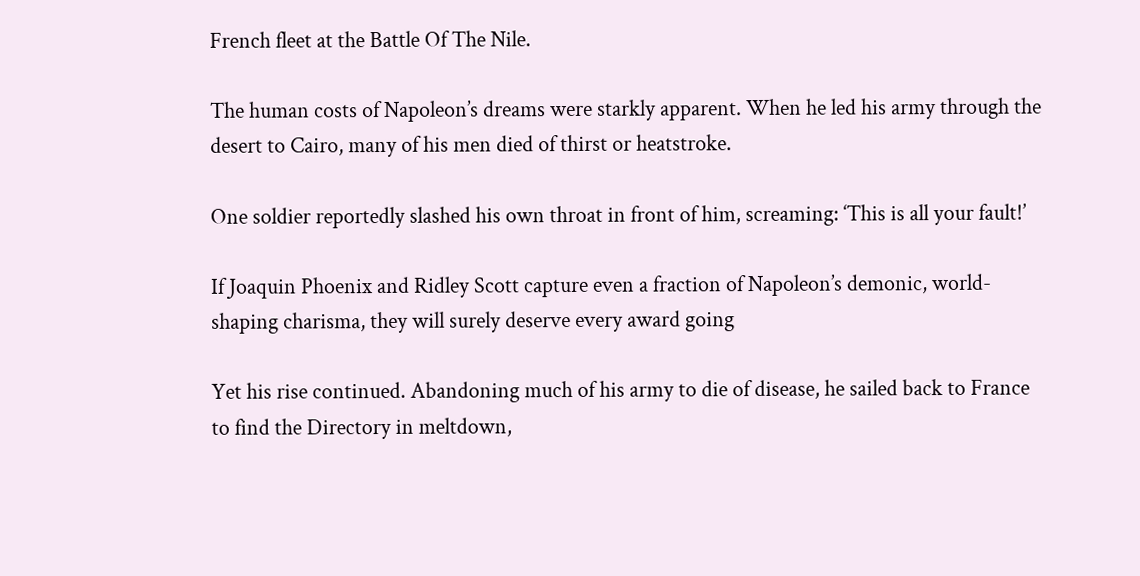French fleet at the Battle Of The Nile.

The human costs of Napoleon’s dreams were starkly apparent. When he led his army through the desert to Cairo, many of his men died of thirst or heatstroke.

One soldier reportedly slashed his own throat in front of him, screaming: ‘This is all your fault!’

If Joaquin Phoenix and Ridley Scott capture even a fraction of Napoleon’s demonic, world-shaping charisma, they will surely deserve every award going

Yet his rise continued. Abandoning much of his army to die of disease, he sailed back to France to find the Directory in meltdown,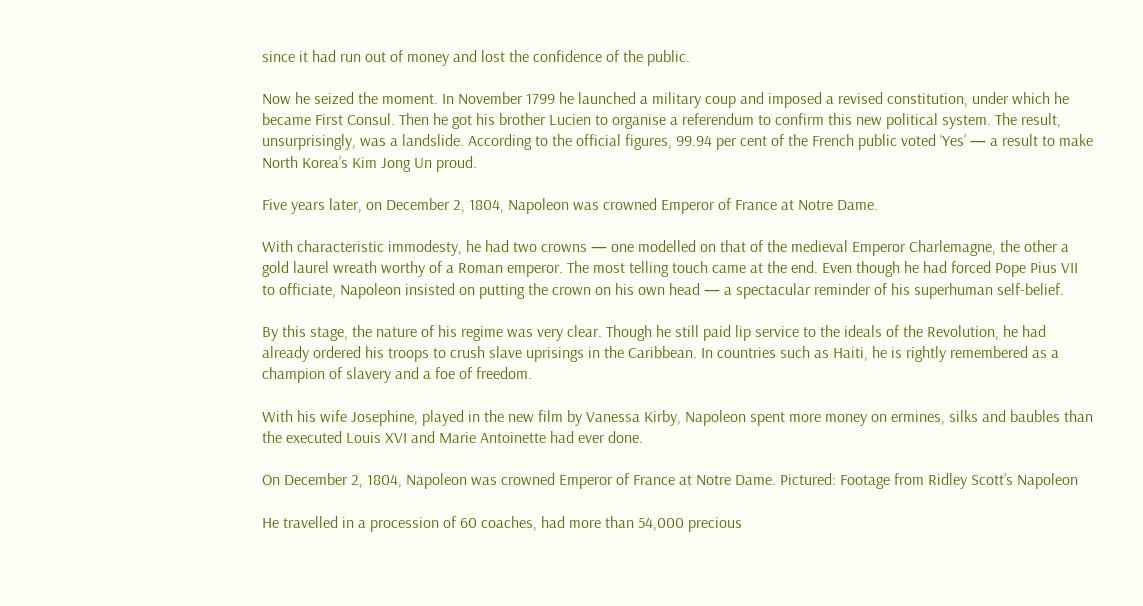since it had run out of money and lost the confidence of the public.

Now he seized the moment. In November 1799 he launched a military coup and imposed a revised constitution, under which he became First Consul. Then he got his brother Lucien to organise a referendum to confirm this new political system. The result, unsurprisingly, was a landslide. According to the official figures, 99.94 per cent of the French public voted ‘Yes’ — a result to make North Korea’s Kim Jong Un proud.

Five years later, on December 2, 1804, Napoleon was crowned Emperor of France at Notre Dame.

With characteristic immodesty, he had two crowns — one modelled on that of the medieval Emperor Charlemagne, the other a gold laurel wreath worthy of a Roman emperor. The most telling touch came at the end. Even though he had forced Pope Pius VII to officiate, Napoleon insisted on putting the crown on his own head — a spectacular reminder of his superhuman self-belief.

By this stage, the nature of his regime was very clear. Though he still paid lip service to the ideals of the Revolution, he had already ordered his troops to crush slave uprisings in the Caribbean. In countries such as Haiti, he is rightly remembered as a champion of slavery and a foe of freedom.

With his wife Josephine, played in the new film by Vanessa Kirby, Napoleon spent more money on ermines, silks and baubles than the executed Louis XVI and Marie Antoinette had ever done.

On December 2, 1804, Napoleon was crowned Emperor of France at Notre Dame. Pictured: Footage from Ridley Scott’s Napoleon

He travelled in a procession of 60 coaches, had more than 54,000 precious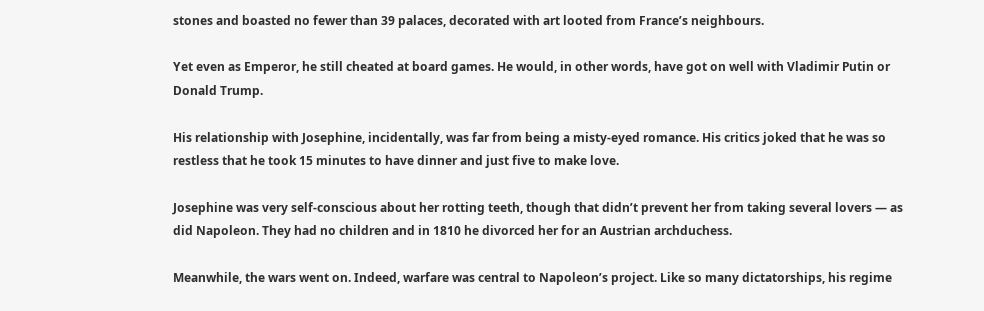stones and boasted no fewer than 39 palaces, decorated with art looted from France’s neighbours.

Yet even as Emperor, he still cheated at board games. He would, in other words, have got on well with Vladimir Putin or Donald Trump.

His relationship with Josephine, incidentally, was far from being a misty-eyed romance. His critics joked that he was so restless that he took 15 minutes to have dinner and just five to make love.

Josephine was very self-conscious about her rotting teeth, though that didn’t prevent her from taking several lovers — as did Napoleon. They had no children and in 1810 he divorced her for an Austrian archduchess.

Meanwhile, the wars went on. Indeed, warfare was central to Napoleon’s project. Like so many dictatorships, his regime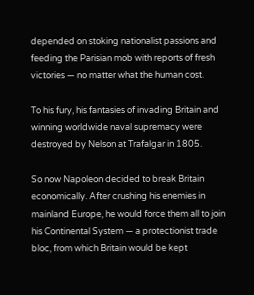depended on stoking nationalist passions and feeding the Parisian mob with reports of fresh victories — no matter what the human cost.

To his fury, his fantasies of invading Britain and winning worldwide naval supremacy were destroyed by Nelson at Trafalgar in 1805.

So now Napoleon decided to break Britain economically. After crushing his enemies in mainland Europe, he would force them all to join his Continental System — a protectionist trade bloc, from which Britain would be kept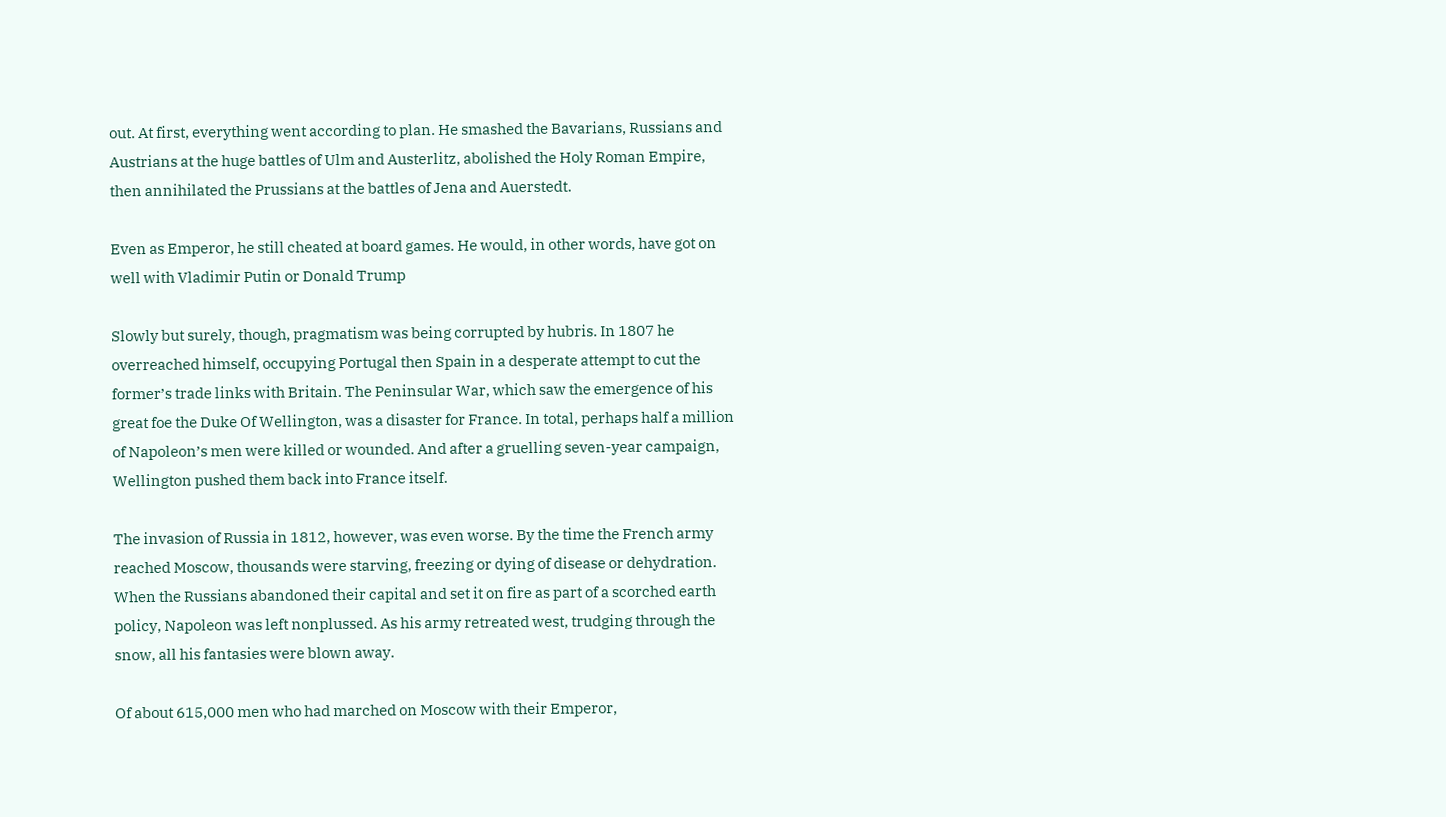out. At first, everything went according to plan. He smashed the Bavarians, Russians and Austrians at the huge battles of Ulm and Austerlitz, abolished the Holy Roman Empire, then annihilated the Prussians at the battles of Jena and Auerstedt.

Even as Emperor, he still cheated at board games. He would, in other words, have got on well with Vladimir Putin or Donald Trump

Slowly but surely, though, pragmatism was being corrupted by hubris. In 1807 he overreached himself, occupying Portugal then Spain in a desperate attempt to cut the former’s trade links with Britain. The Peninsular War, which saw the emergence of his great foe the Duke Of Wellington, was a disaster for France. In total, perhaps half a million of Napoleon’s men were killed or wounded. And after a gruelling seven-year campaign, Wellington pushed them back into France itself.

The invasion of Russia in 1812, however, was even worse. By the time the French army reached Moscow, thousands were starving, freezing or dying of disease or dehydration. When the Russians abandoned their capital and set it on fire as part of a scorched earth policy, Napoleon was left nonplussed. As his army retreated west, trudging through the snow, all his fantasies were blown away.

Of about 615,000 men who had marched on Moscow with their Emperor,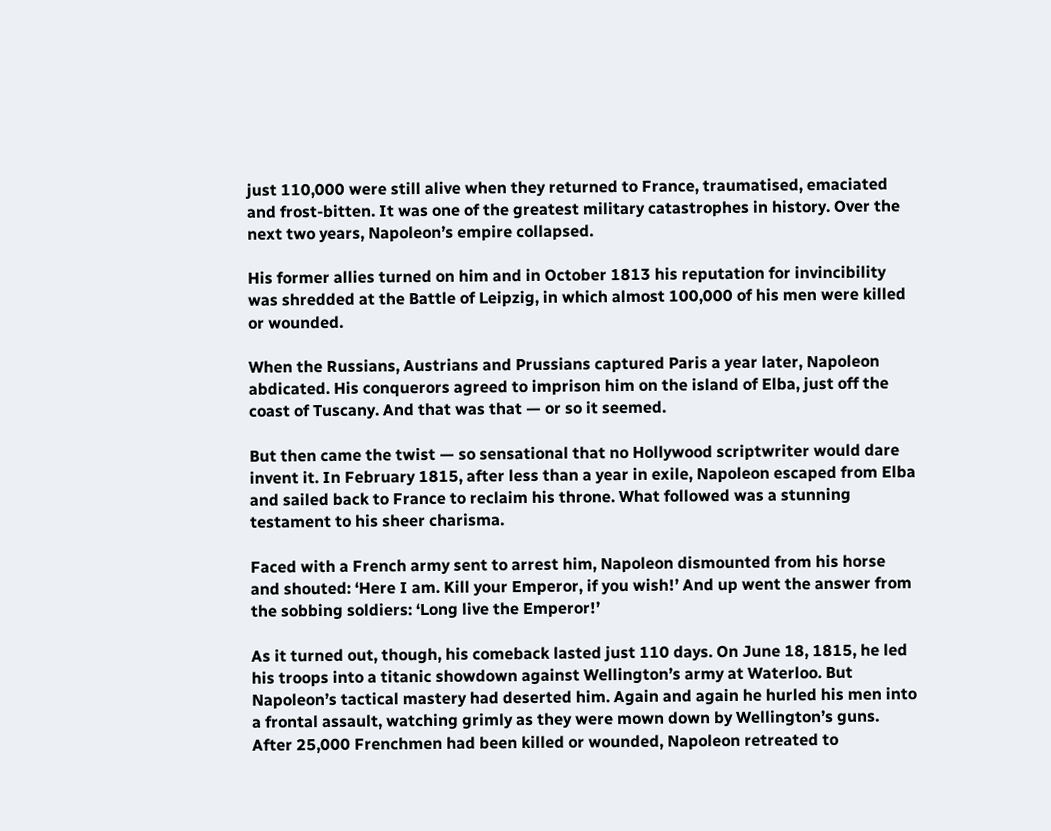just 110,000 were still alive when they returned to France, traumatised, emaciated and frost-bitten. It was one of the greatest military catastrophes in history. Over the next two years, Napoleon’s empire collapsed.

His former allies turned on him and in October 1813 his reputation for invincibility was shredded at the Battle of Leipzig, in which almost 100,000 of his men were killed or wounded.

When the Russians, Austrians and Prussians captured Paris a year later, Napoleon abdicated. His conquerors agreed to imprison him on the island of Elba, just off the coast of Tuscany. And that was that — or so it seemed.

But then came the twist — so sensational that no Hollywood scriptwriter would dare invent it. In February 1815, after less than a year in exile, Napoleon escaped from Elba and sailed back to France to reclaim his throne. What followed was a stunning testament to his sheer charisma.

Faced with a French army sent to arrest him, Napoleon dismounted from his horse and shouted: ‘Here I am. Kill your Emperor, if you wish!’ And up went the answer from the sobbing soldiers: ‘Long live the Emperor!’

As it turned out, though, his comeback lasted just 110 days. On June 18, 1815, he led his troops into a titanic showdown against Wellington’s army at Waterloo. But Napoleon’s tactical mastery had deserted him. Again and again he hurled his men into a frontal assault, watching grimly as they were mown down by Wellington’s guns. After 25,000 Frenchmen had been killed or wounded, Napoleon retreated to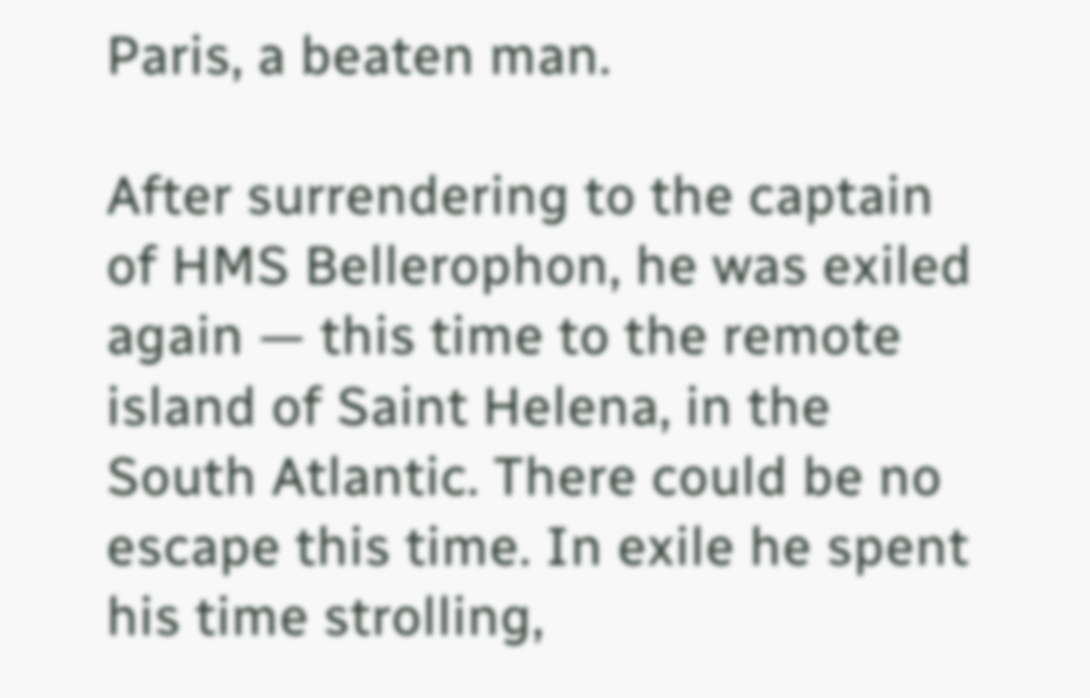Paris, a beaten man.

After surrendering to the captain of HMS Bellerophon, he was exiled again — this time to the remote island of Saint Helena, in the South Atlantic. There could be no escape this time. In exile he spent his time strolling,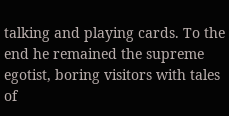talking and playing cards. To the end he remained the supreme egotist, boring visitors with tales of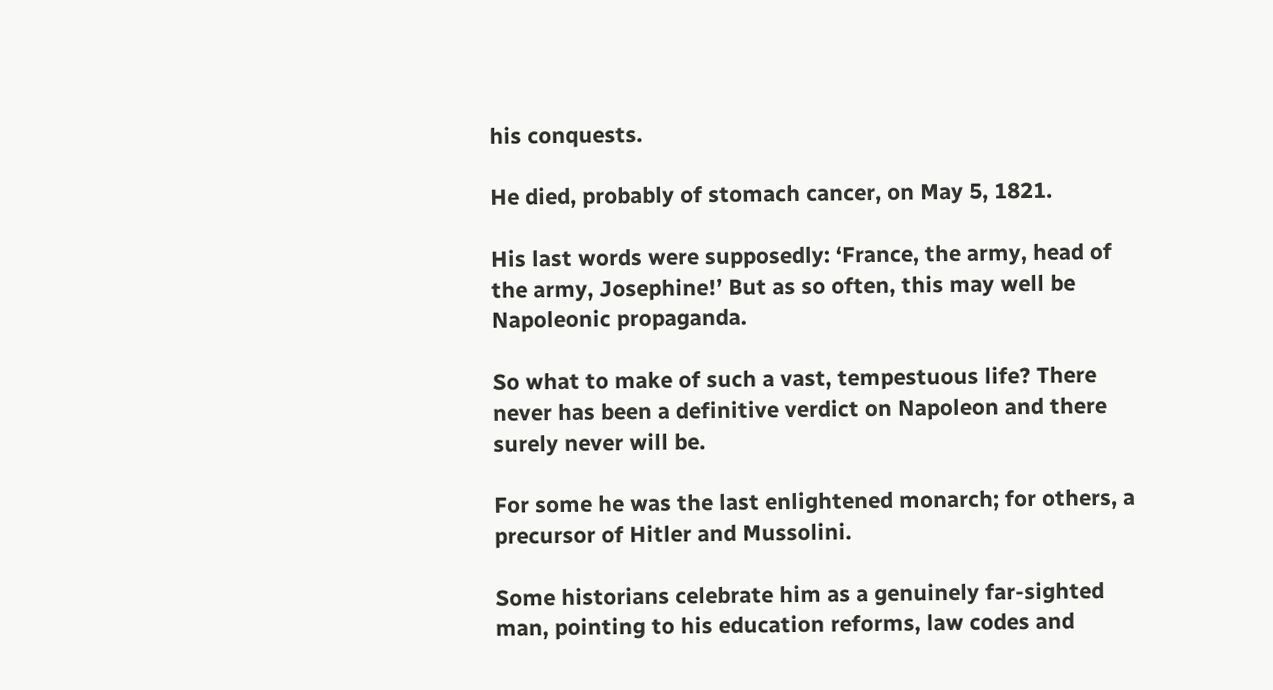his conquests.

He died, probably of stomach cancer, on May 5, 1821.

His last words were supposedly: ‘France, the army, head of the army, Josephine!’ But as so often, this may well be Napoleonic propaganda.

So what to make of such a vast, tempestuous life? There never has been a definitive verdict on Napoleon and there surely never will be.

For some he was the last enlightened monarch; for others, a precursor of Hitler and Mussolini.

Some historians celebrate him as a genuinely far-sighted man, pointing to his education reforms, law codes and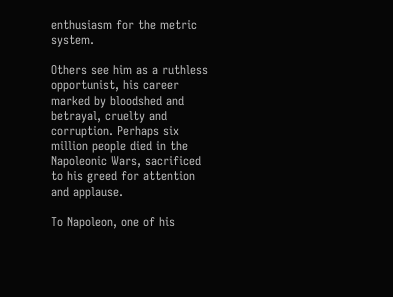enthusiasm for the metric system.

Others see him as a ruthless opportunist, his career marked by bloodshed and betrayal, cruelty and corruption. Perhaps six million people died in the Napoleonic Wars, sacrificed to his greed for attention and applause.

To Napoleon, one of his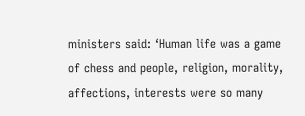ministers said: ‘Human life was a game of chess and people, religion, morality, affections, interests were so many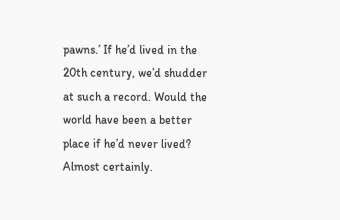pawns.’ If he’d lived in the 20th century, we’d shudder at such a record. Would the world have been a better place if he’d never lived? Almost certainly.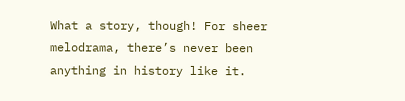What a story, though! For sheer melodrama, there’s never been anything in history like it.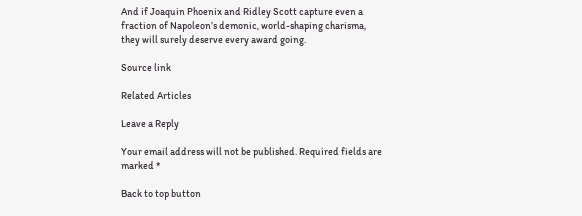And if Joaquin Phoenix and Ridley Scott capture even a fraction of Napoleon’s demonic, world-shaping charisma, they will surely deserve every award going.

Source link

Related Articles

Leave a Reply

Your email address will not be published. Required fields are marked *

Back to top button